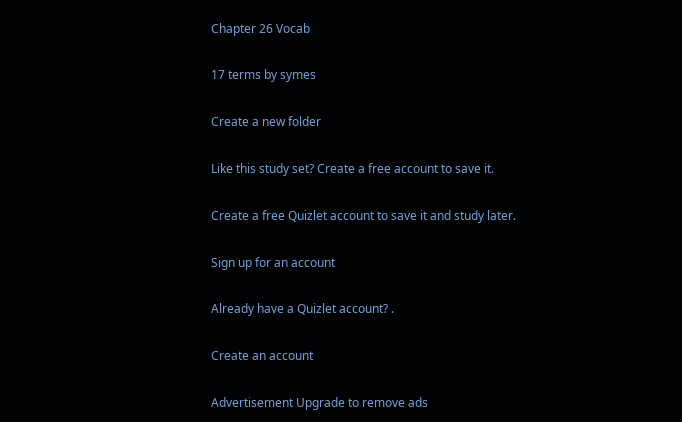Chapter 26 Vocab

17 terms by symes

Create a new folder

Like this study set? Create a free account to save it.

Create a free Quizlet account to save it and study later.

Sign up for an account

Already have a Quizlet account? .

Create an account

Advertisement Upgrade to remove ads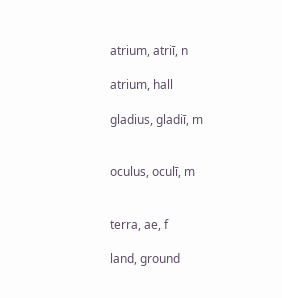atrium, atriī, n

atrium, hall

gladius, gladiī, m


oculus, oculī, m


terra, ae, f

land, ground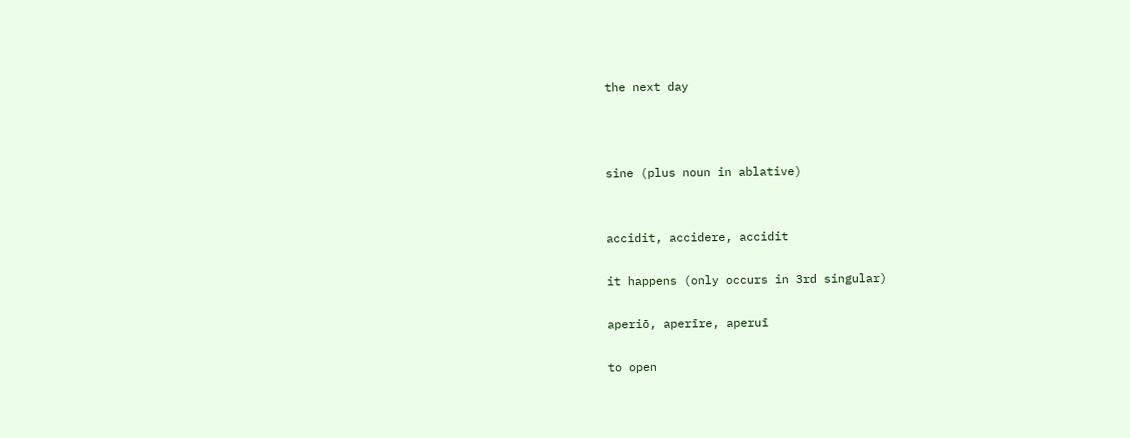the next day



sine (plus noun in ablative)


accidit, accidere, accidit

it happens (only occurs in 3rd singular)

aperiō, aperīre, aperuī

to open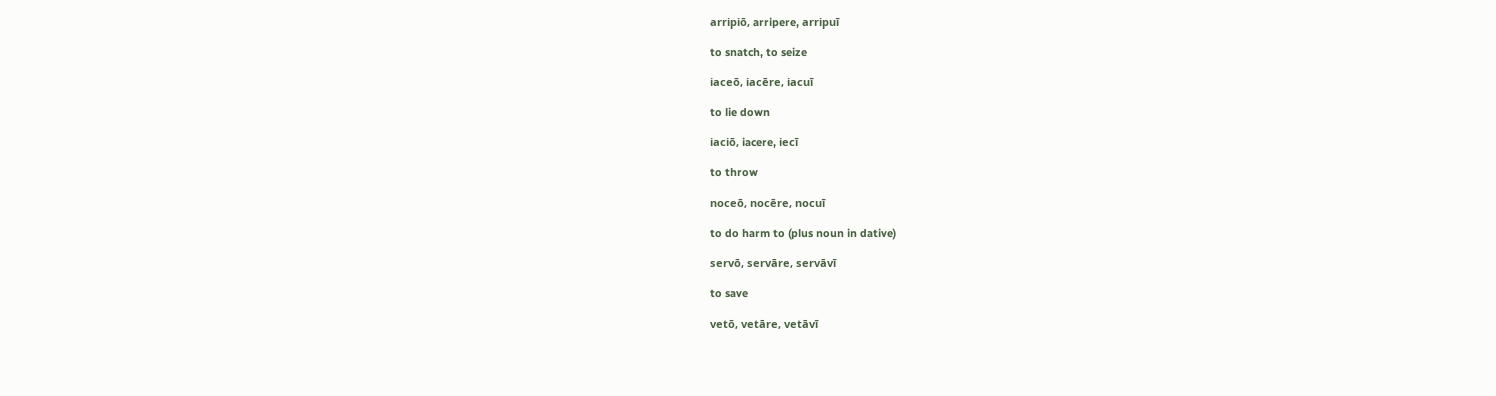arripiō, arripere, arripuī

to snatch, to seize

iaceō, iacēre, iacuī

to lie down

iaciō, iacere, iecī

to throw

noceō, nocēre, nocuī

to do harm to (plus noun in dative)

servō, servāre, servāvī

to save

vetō, vetāre, vetāvī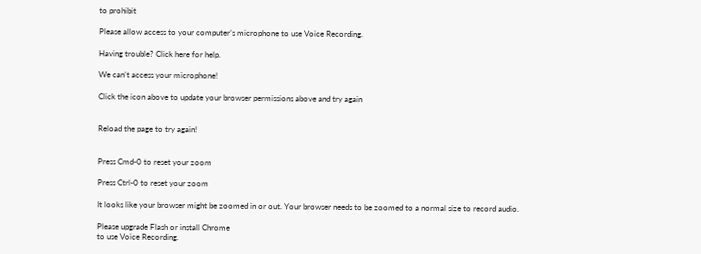to prohibit

Please allow access to your computer’s microphone to use Voice Recording.

Having trouble? Click here for help.

We can’t access your microphone!

Click the icon above to update your browser permissions above and try again


Reload the page to try again!


Press Cmd-0 to reset your zoom

Press Ctrl-0 to reset your zoom

It looks like your browser might be zoomed in or out. Your browser needs to be zoomed to a normal size to record audio.

Please upgrade Flash or install Chrome
to use Voice Recording.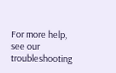For more help, see our troubleshooting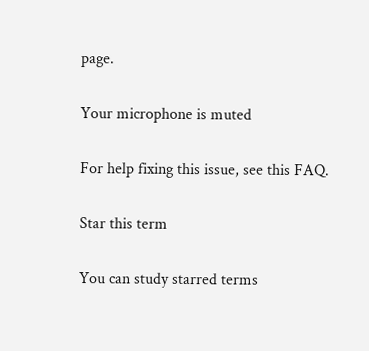page.

Your microphone is muted

For help fixing this issue, see this FAQ.

Star this term

You can study starred terms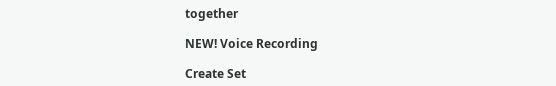together

NEW! Voice Recording

Create Set